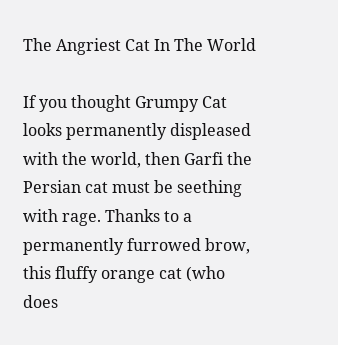The Angriest Cat In The World

If you thought Grumpy Cat looks permanently displeased with the world, then Garfi the Persian cat must be seething with rage. Thanks to a permanently furrowed brow, this fluffy orange cat (who does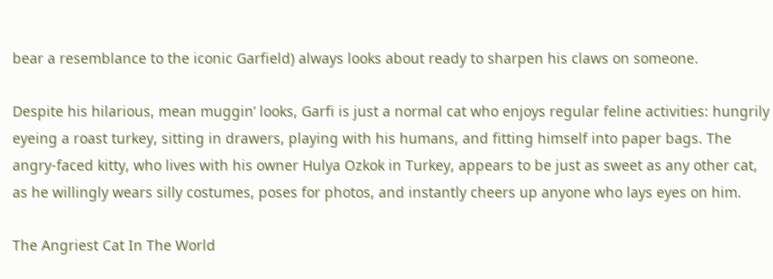bear a resemblance to the iconic Garfield) always looks about ready to sharpen his claws on someone.

Despite his hilarious, mean muggin’ looks, Garfi is just a normal cat who enjoys regular feline activities: hungrily eyeing a roast turkey, sitting in drawers, playing with his humans, and fitting himself into paper bags. The angry-faced kitty, who lives with his owner Hulya Ozkok in Turkey, appears to be just as sweet as any other cat, as he willingly wears silly costumes, poses for photos, and instantly cheers up anyone who lays eyes on him.

The Angriest Cat In The World